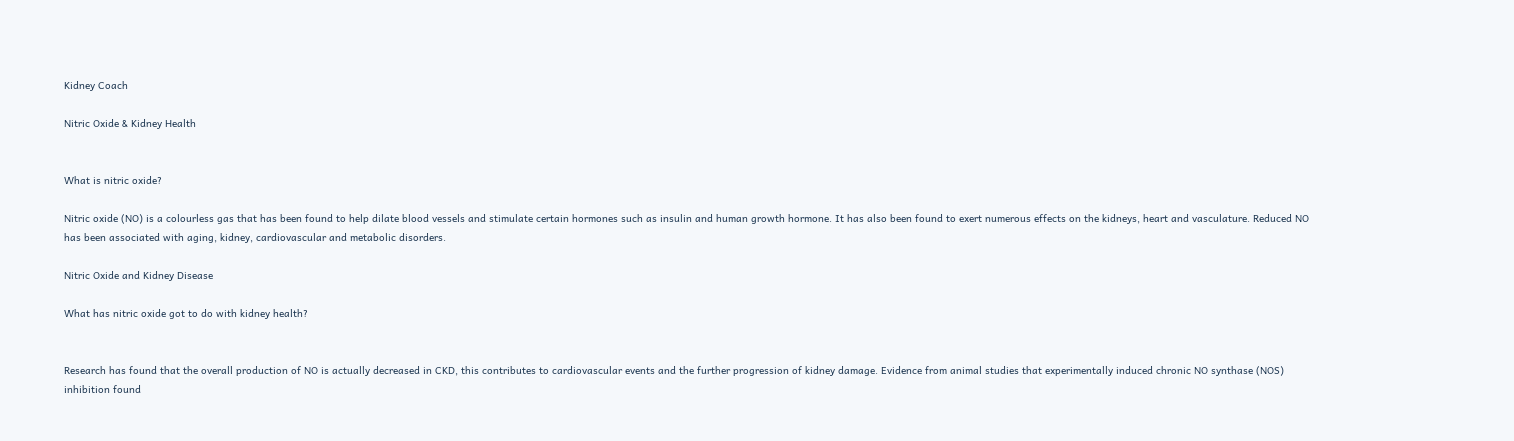Kidney Coach

Nitric Oxide & Kidney Health


What is nitric oxide?

Nitric oxide (NO) is a colourless gas that has been found to help dilate blood vessels and stimulate certain hormones such as insulin and human growth hormone. It has also been found to exert numerous effects on the kidneys, heart and vasculature. Reduced NO has been associated with aging, kidney, cardiovascular and metabolic disorders.

Nitric Oxide and Kidney Disease

What has nitric oxide got to do with kidney health?


Research has found that the overall production of NO is actually decreased in CKD, this contributes to cardiovascular events and the further progression of kidney damage. Evidence from animal studies that experimentally induced chronic NO synthase (NOS) inhibition found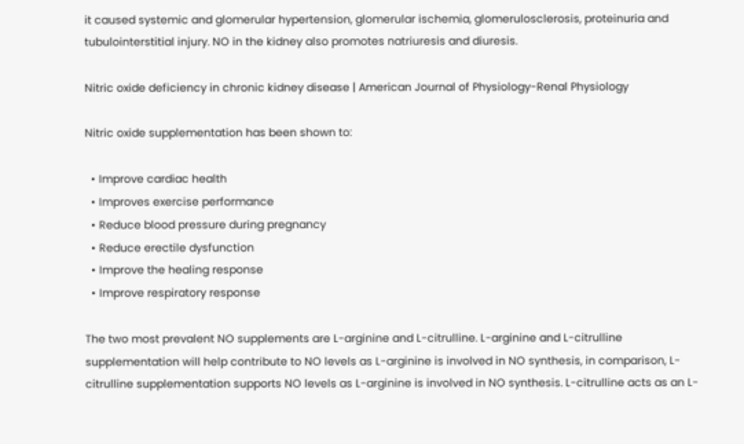it caused systemic and glomerular hypertension, glomerular ischemia, glomerulosclerosis, proteinuria and tubulointerstitial injury. NO in the kidney also promotes natriuresis and diuresis.

Nitric oxide deficiency in chronic kidney disease | American Journal of Physiology-Renal Physiology

Nitric oxide supplementation has been shown to:

  • Improve cardiac health
  • Improves exercise performance
  • Reduce blood pressure during pregnancy
  • Reduce erectile dysfunction
  • Improve the healing response
  • Improve respiratory response

The two most prevalent NO supplements are L-arginine and L-citrulline. L-arginine and L-citrulline supplementation will help contribute to NO levels as L-arginine is involved in NO synthesis, in comparison, L-citrulline supplementation supports NO levels as L-arginine is involved in NO synthesis. L-citrulline acts as an L-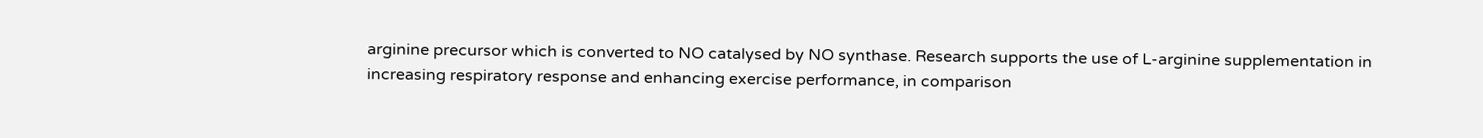arginine precursor which is converted to NO catalysed by NO synthase. Research supports the use of L-arginine supplementation in increasing respiratory response and enhancing exercise performance, in comparison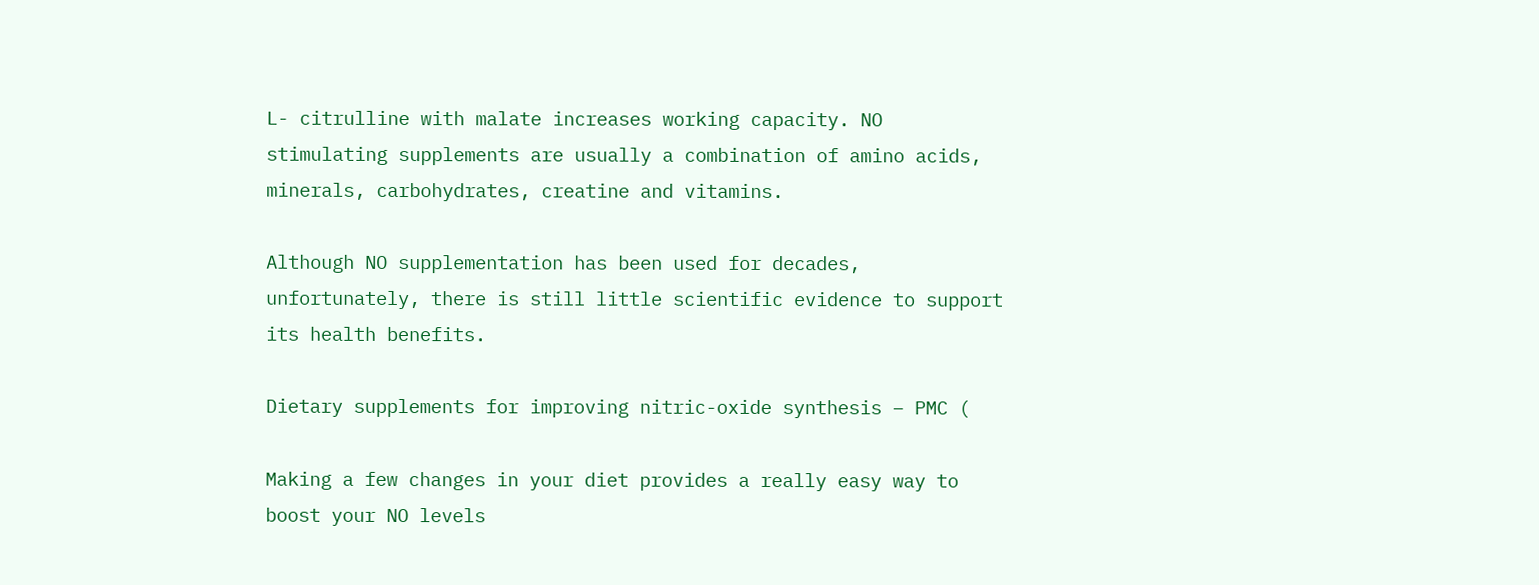L- citrulline with malate increases working capacity. NO stimulating supplements are usually a combination of amino acids, minerals, carbohydrates, creatine and vitamins.

Although NO supplementation has been used for decades, unfortunately, there is still little scientific evidence to support its health benefits.

Dietary supplements for improving nitric-oxide synthesis – PMC (

Making a few changes in your diet provides a really easy way to boost your NO levels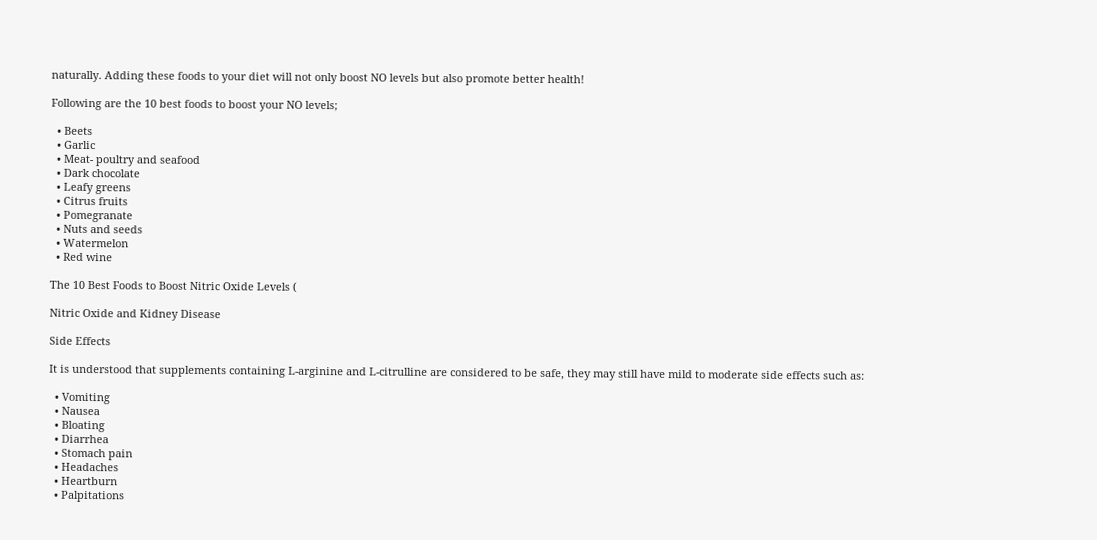naturally. Adding these foods to your diet will not only boost NO levels but also promote better health!

Following are the 10 best foods to boost your NO levels;

  • Beets
  • Garlic
  • Meat- poultry and seafood
  • Dark chocolate
  • Leafy greens
  • Citrus fruits
  • Pomegranate
  • Nuts and seeds
  • Watermelon
  • Red wine

The 10 Best Foods to Boost Nitric Oxide Levels (

Nitric Oxide and Kidney Disease

Side Effects

It is understood that supplements containing L-arginine and L-citrulline are considered to be safe, they may still have mild to moderate side effects such as:

  • Vomiting
  • Nausea
  • Bloating
  • Diarrhea
  • Stomach pain
  • Headaches
  • Heartburn
  • Palpitations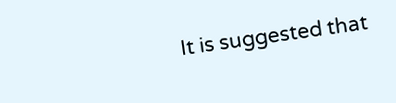It is suggested that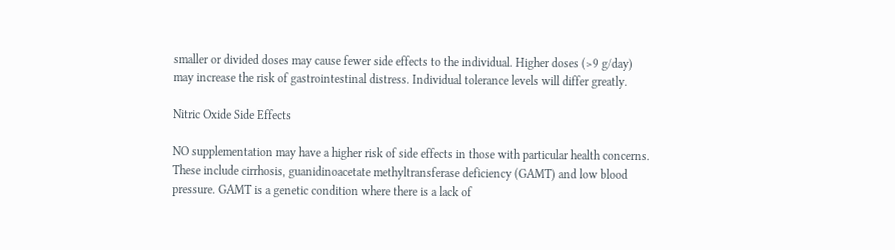smaller or divided doses may cause fewer side effects to the individual. Higher doses (>9 g/day) may increase the risk of gastrointestinal distress. Individual tolerance levels will differ greatly.

Nitric Oxide Side Effects

NO supplementation may have a higher risk of side effects in those with particular health concerns. These include cirrhosis, guanidinoacetate methyltransferase deficiency (GAMT) and low blood pressure. GAMT is a genetic condition where there is a lack of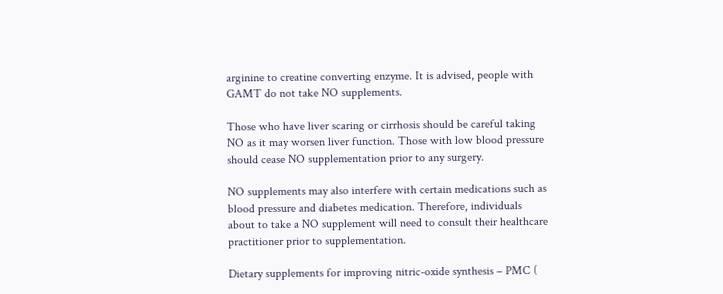arginine to creatine converting enzyme. It is advised, people with GAMT do not take NO supplements.

Those who have liver scaring or cirrhosis should be careful taking NO as it may worsen liver function. Those with low blood pressure should cease NO supplementation prior to any surgery.

NO supplements may also interfere with certain medications such as blood pressure and diabetes medication. Therefore, individuals about to take a NO supplement will need to consult their healthcare practitioner prior to supplementation.

Dietary supplements for improving nitric-oxide synthesis – PMC (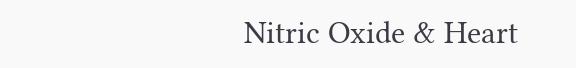Nitric Oxide & Heart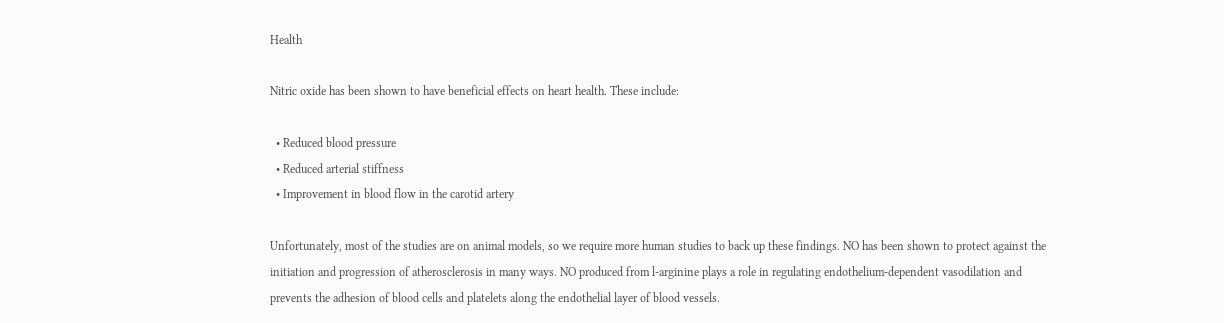Health

Nitric oxide has been shown to have beneficial effects on heart health. These include:

  • Reduced blood pressure
  • Reduced arterial stiffness
  • Improvement in blood flow in the carotid artery

Unfortunately, most of the studies are on animal models, so we require more human studies to back up these findings. NO has been shown to protect against the initiation and progression of atherosclerosis in many ways. NO produced from l-arginine plays a role in regulating endothelium-dependent vasodilation and prevents the adhesion of blood cells and platelets along the endothelial layer of blood vessels.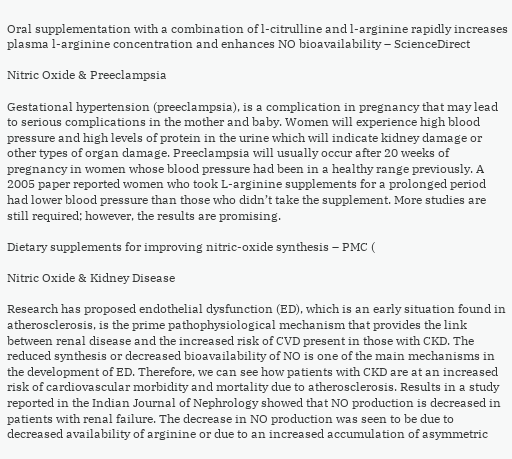Oral supplementation with a combination of l-citrulline and l-arginine rapidly increases plasma l-arginine concentration and enhances NO bioavailability – ScienceDirect

Nitric Oxide & Preeclampsia

Gestational hypertension (preeclampsia), is a complication in pregnancy that may lead to serious complications in the mother and baby. Women will experience high blood pressure and high levels of protein in the urine which will indicate kidney damage or other types of organ damage. Preeclampsia will usually occur after 20 weeks of pregnancy in women whose blood pressure had been in a healthy range previously. A 2005 paper reported women who took L-arginine supplements for a prolonged period had lower blood pressure than those who didn’t take the supplement. More studies are still required; however, the results are promising.

Dietary supplements for improving nitric-oxide synthesis – PMC (

Nitric Oxide & Kidney Disease

Research has proposed endothelial dysfunction (ED), which is an early situation found in atherosclerosis, is the prime pathophysiological mechanism that provides the link between renal disease and the increased risk of CVD present in those with CKD. The reduced synthesis or decreased bioavailability of NO is one of the main mechanisms in the development of ED. Therefore, we can see how patients with CKD are at an increased risk of cardiovascular morbidity and mortality due to atherosclerosis. Results in a study reported in the Indian Journal of Nephrology showed that NO production is decreased in patients with renal failure. The decrease in NO production was seen to be due to decreased availability of arginine or due to an increased accumulation of asymmetric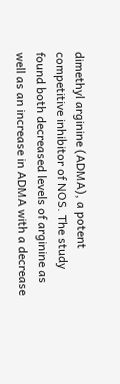dimethyl arginine (ADMA), a potent competitive inhibitor of NOS. The study found both decreased levels of arginine as well as an increase in ADMA with a decrease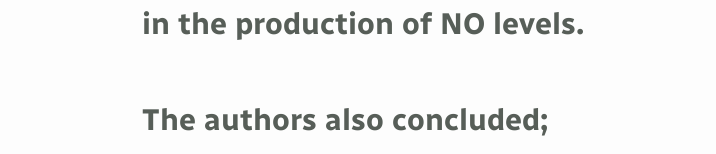in the production of NO levels.

The authors also concluded;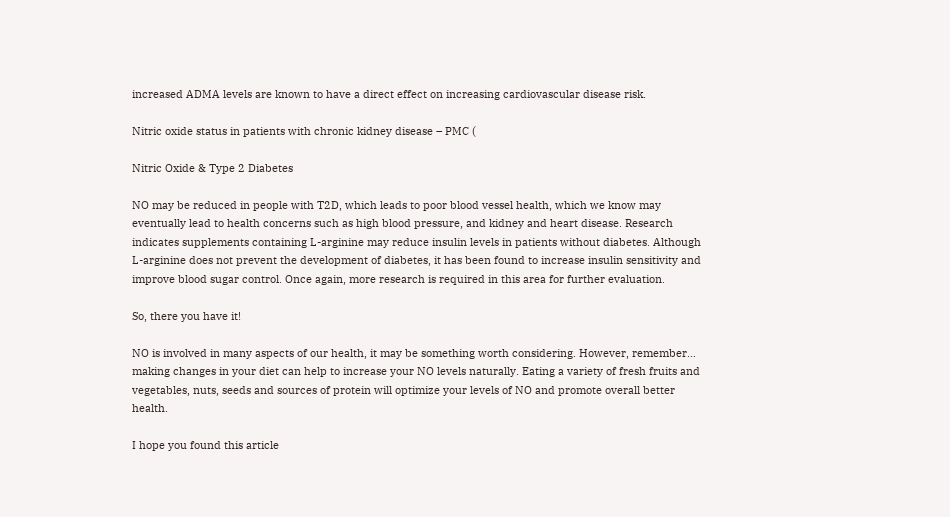increased ADMA levels are known to have a direct effect on increasing cardiovascular disease risk.

Nitric oxide status in patients with chronic kidney disease – PMC (

Nitric Oxide & Type 2 Diabetes

NO may be reduced in people with T2D, which leads to poor blood vessel health, which we know may eventually lead to health concerns such as high blood pressure, and kidney and heart disease. Research indicates supplements containing L-arginine may reduce insulin levels in patients without diabetes. Although L-arginine does not prevent the development of diabetes, it has been found to increase insulin sensitivity and improve blood sugar control. Once again, more research is required in this area for further evaluation.

So, there you have it!

NO is involved in many aspects of our health, it may be something worth considering. However, remember… making changes in your diet can help to increase your NO levels naturally. Eating a variety of fresh fruits and vegetables, nuts, seeds and sources of protein will optimize your levels of NO and promote overall better health.

I hope you found this article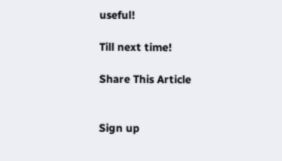useful!

Till next time!

Share This Article


Sign up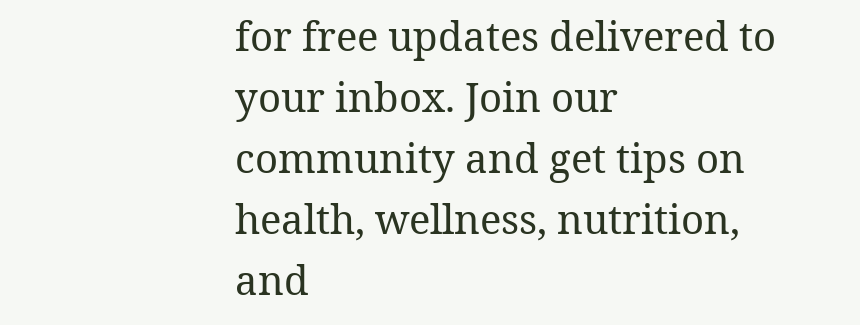for free updates delivered to your inbox. Join our community and get tips on health, wellness, nutrition, and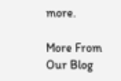more.

More From Our Blog